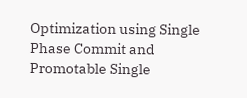Optimization using Single Phase Commit and Promotable Single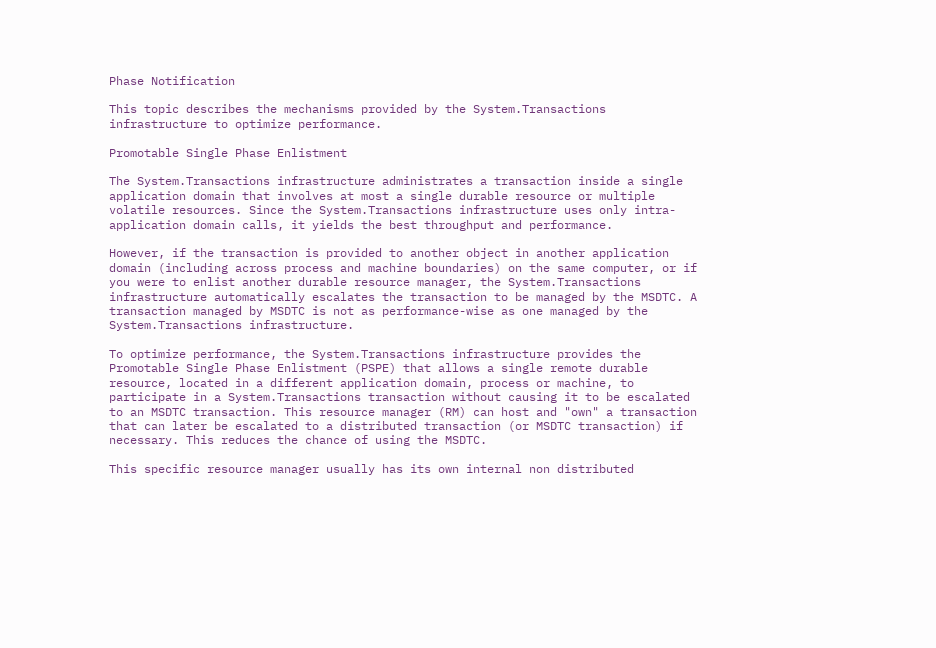Phase Notification

This topic describes the mechanisms provided by the System.Transactions infrastructure to optimize performance.

Promotable Single Phase Enlistment

The System.Transactions infrastructure administrates a transaction inside a single application domain that involves at most a single durable resource or multiple volatile resources. Since the System.Transactions infrastructure uses only intra-application domain calls, it yields the best throughput and performance.

However, if the transaction is provided to another object in another application domain (including across process and machine boundaries) on the same computer, or if you were to enlist another durable resource manager, the System.Transactions infrastructure automatically escalates the transaction to be managed by the MSDTC. A transaction managed by MSDTC is not as performance-wise as one managed by the System.Transactions infrastructure.

To optimize performance, the System.Transactions infrastructure provides the Promotable Single Phase Enlistment (PSPE) that allows a single remote durable resource, located in a different application domain, process or machine, to participate in a System.Transactions transaction without causing it to be escalated to an MSDTC transaction. This resource manager (RM) can host and "own" a transaction that can later be escalated to a distributed transaction (or MSDTC transaction) if necessary. This reduces the chance of using the MSDTC.

This specific resource manager usually has its own internal non distributed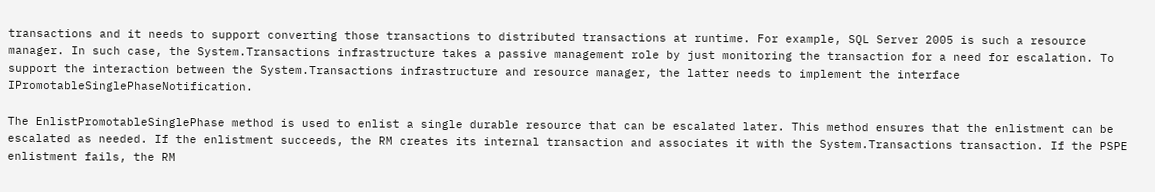transactions and it needs to support converting those transactions to distributed transactions at runtime. For example, SQL Server 2005 is such a resource manager. In such case, the System.Transactions infrastructure takes a passive management role by just monitoring the transaction for a need for escalation. To support the interaction between the System.Transactions infrastructure and resource manager, the latter needs to implement the interface IPromotableSinglePhaseNotification.

The EnlistPromotableSinglePhase method is used to enlist a single durable resource that can be escalated later. This method ensures that the enlistment can be escalated as needed. If the enlistment succeeds, the RM creates its internal transaction and associates it with the System.Transactions transaction. If the PSPE enlistment fails, the RM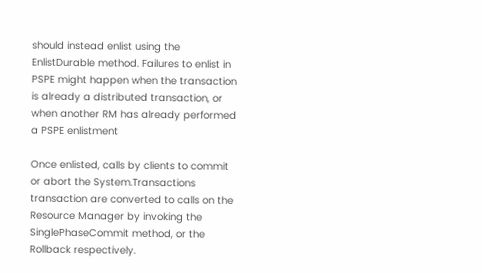should instead enlist using the EnlistDurable method. Failures to enlist in PSPE might happen when the transaction is already a distributed transaction, or when another RM has already performed a PSPE enlistment

Once enlisted, calls by clients to commit or abort the System.Transactions transaction are converted to calls on the Resource Manager by invoking the SinglePhaseCommit method, or the Rollback respectively.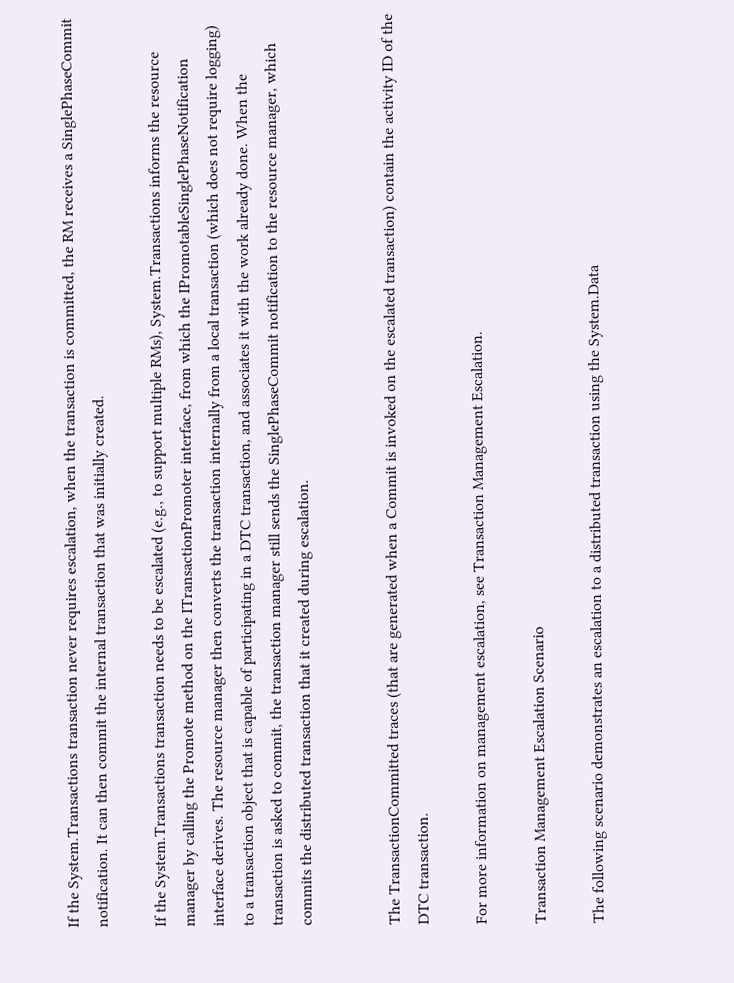If the System.Transactions transaction never requires escalation, when the transaction is committed, the RM receives a SinglePhaseCommit notification. It can then commit the internal transaction that was initially created.

If the System.Transactions transaction needs to be escalated (e.g., to support multiple RMs), System.Transactions informs the resource manager by calling the Promote method on the ITransactionPromoter interface, from which the IPromotableSinglePhaseNotification interface derives. The resource manager then converts the transaction internally from a local transaction (which does not require logging) to a transaction object that is capable of participating in a DTC transaction, and associates it with the work already done. When the transaction is asked to commit, the transaction manager still sends the SinglePhaseCommit notification to the resource manager, which commits the distributed transaction that it created during escalation.


The TransactionCommitted traces (that are generated when a Commit is invoked on the escalated transaction) contain the activity ID of the DTC transaction.

For more information on management escalation, see Transaction Management Escalation.

Transaction Management Escalation Scenario

The following scenario demonstrates an escalation to a distributed transaction using the System.Data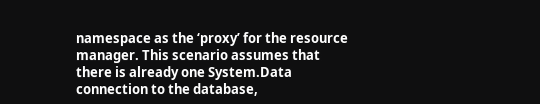namespace as the ‘proxy’ for the resource manager. This scenario assumes that there is already one System.Data connection to the database,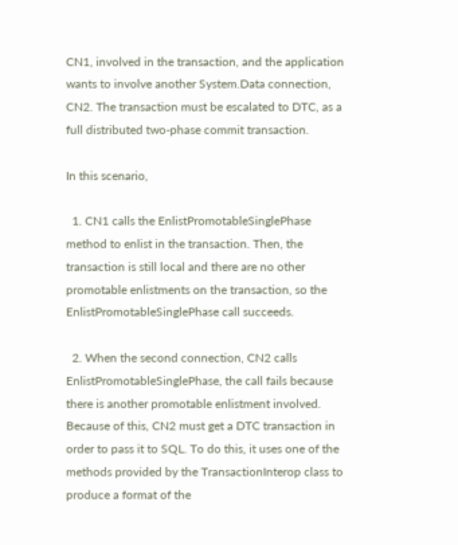CN1, involved in the transaction, and the application wants to involve another System.Data connection, CN2. The transaction must be escalated to DTC, as a full distributed two-phase commit transaction.

In this scenario,

  1. CN1 calls the EnlistPromotableSinglePhase method to enlist in the transaction. Then, the transaction is still local and there are no other promotable enlistments on the transaction, so the EnlistPromotableSinglePhase call succeeds.

  2. When the second connection, CN2 calls EnlistPromotableSinglePhase, the call fails because there is another promotable enlistment involved. Because of this, CN2 must get a DTC transaction in order to pass it to SQL. To do this, it uses one of the methods provided by the TransactionInterop class to produce a format of the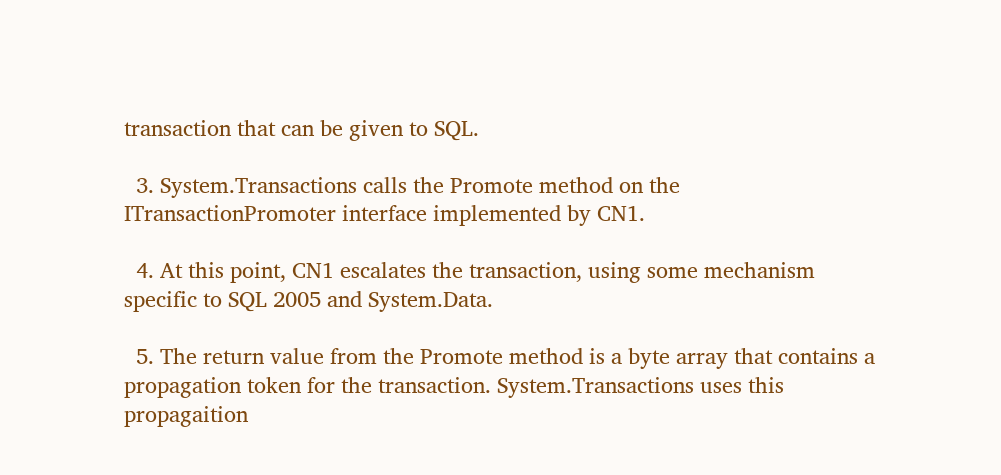transaction that can be given to SQL.

  3. System.Transactions calls the Promote method on the ITransactionPromoter interface implemented by CN1.

  4. At this point, CN1 escalates the transaction, using some mechanism specific to SQL 2005 and System.Data.

  5. The return value from the Promote method is a byte array that contains a propagation token for the transaction. System.Transactions uses this propagaition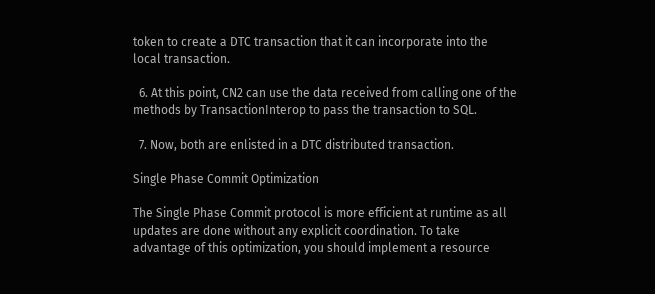token to create a DTC transaction that it can incorporate into the local transaction.

  6. At this point, CN2 can use the data received from calling one of the methods by TransactionInterop to pass the transaction to SQL.

  7. Now, both are enlisted in a DTC distributed transaction.

Single Phase Commit Optimization

The Single Phase Commit protocol is more efficient at runtime as all updates are done without any explicit coordination. To take advantage of this optimization, you should implement a resource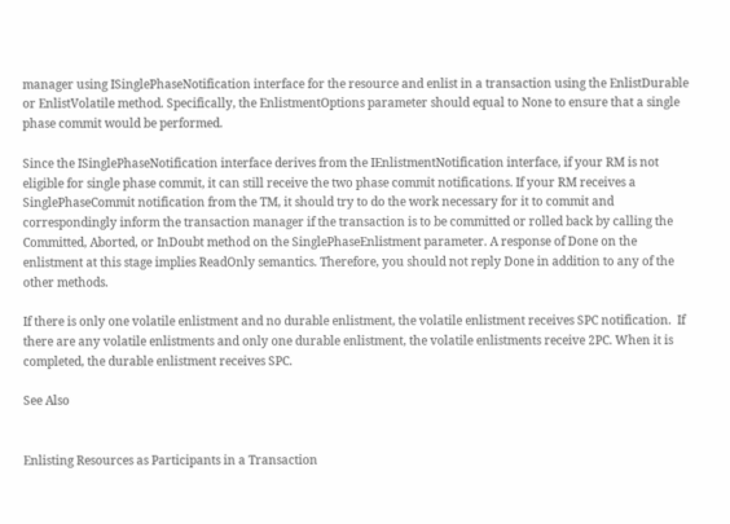manager using ISinglePhaseNotification interface for the resource and enlist in a transaction using the EnlistDurable or EnlistVolatile method. Specifically, the EnlistmentOptions parameter should equal to None to ensure that a single phase commit would be performed.

Since the ISinglePhaseNotification interface derives from the IEnlistmentNotification interface, if your RM is not eligible for single phase commit, it can still receive the two phase commit notifications. If your RM receives a SinglePhaseCommit notification from the TM, it should try to do the work necessary for it to commit and correspondingly inform the transaction manager if the transaction is to be committed or rolled back by calling the Committed, Aborted, or InDoubt method on the SinglePhaseEnlistment parameter. A response of Done on the enlistment at this stage implies ReadOnly semantics. Therefore, you should not reply Done in addition to any of the other methods.

If there is only one volatile enlistment and no durable enlistment, the volatile enlistment receives SPC notification.  If there are any volatile enlistments and only one durable enlistment, the volatile enlistments receive 2PC. When it is completed, the durable enlistment receives SPC.

See Also


Enlisting Resources as Participants in a Transaction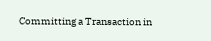Committing a Transaction in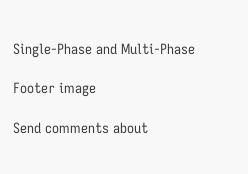Single-Phase and Multi-Phase

Footer image

Send comments about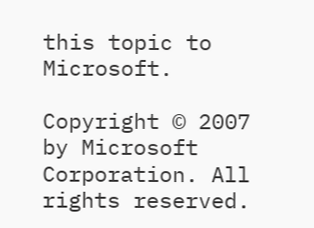this topic to Microsoft.

Copyright © 2007 by Microsoft Corporation. All rights reserved.